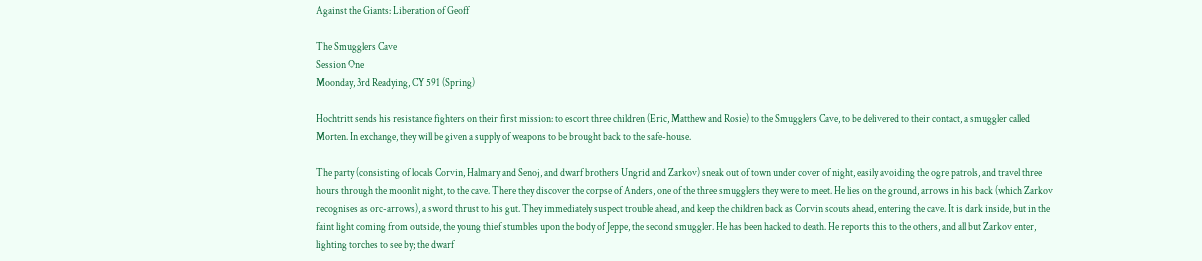Against the Giants: Liberation of Geoff

The Smugglers Cave
Session One
Moonday, 3rd Readying, CY 591 (Spring)

Hochtritt sends his resistance fighters on their first mission: to escort three children (Eric, Matthew and Rosie) to the Smugglers Cave, to be delivered to their contact, a smuggler called Morten. In exchange, they will be given a supply of weapons to be brought back to the safe-house.

The party (consisting of locals Corvin, Halmary and Senoj, and dwarf brothers Ungrid and Zarkov) sneak out of town under cover of night, easily avoiding the ogre patrols, and travel three hours through the moonlit night, to the cave. There they discover the corpse of Anders, one of the three smugglers they were to meet. He lies on the ground, arrows in his back (which Zarkov recognises as orc-arrows), a sword thrust to his gut. They immediately suspect trouble ahead, and keep the children back as Corvin scouts ahead, entering the cave. It is dark inside, but in the faint light coming from outside, the young thief stumbles upon the body of Jeppe, the second smuggler. He has been hacked to death. He reports this to the others, and all but Zarkov enter, lighting torches to see by; the dwarf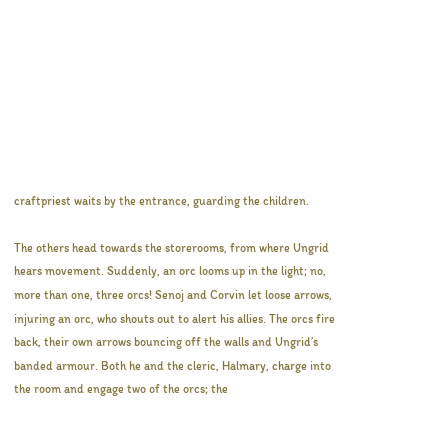craftpriest waits by the entrance, guarding the children.

The others head towards the storerooms, from where Ungrid hears movement. Suddenly, an orc looms up in the light; no, more than one, three orcs! Senoj and Corvin let loose arrows, injuring an orc, who shouts out to alert his allies. The orcs fire back, their own arrows bouncing off the walls and Ungrid’s banded armour. Both he and the cleric, Halmary, charge into the room and engage two of the orcs; the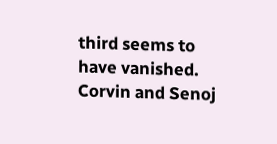third seems to have vanished. Corvin and Senoj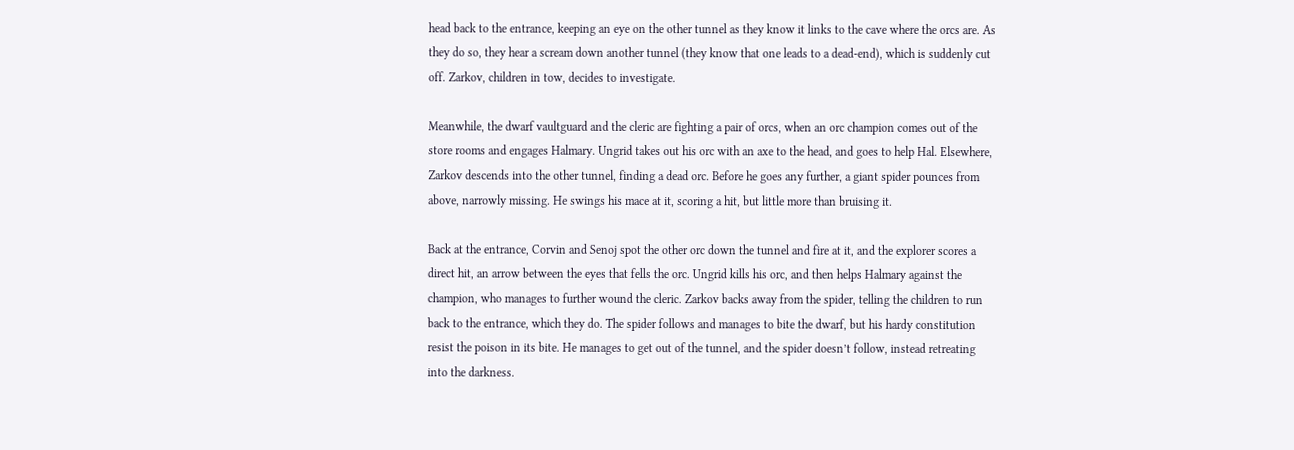head back to the entrance, keeping an eye on the other tunnel as they know it links to the cave where the orcs are. As they do so, they hear a scream down another tunnel (they know that one leads to a dead-end), which is suddenly cut off. Zarkov, children in tow, decides to investigate.

Meanwhile, the dwarf vaultguard and the cleric are fighting a pair of orcs, when an orc champion comes out of the store rooms and engages Halmary. Ungrid takes out his orc with an axe to the head, and goes to help Hal. Elsewhere, Zarkov descends into the other tunnel, finding a dead orc. Before he goes any further, a giant spider pounces from above, narrowly missing. He swings his mace at it, scoring a hit, but little more than bruising it.

Back at the entrance, Corvin and Senoj spot the other orc down the tunnel and fire at it, and the explorer scores a direct hit, an arrow between the eyes that fells the orc. Ungrid kills his orc, and then helps Halmary against the champion, who manages to further wound the cleric. Zarkov backs away from the spider, telling the children to run back to the entrance, which they do. The spider follows and manages to bite the dwarf, but his hardy constitution resist the poison in its bite. He manages to get out of the tunnel, and the spider doesn’t follow, instead retreating into the darkness.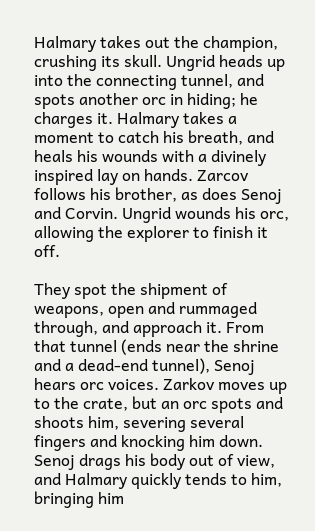Halmary takes out the champion, crushing its skull. Ungrid heads up into the connecting tunnel, and spots another orc in hiding; he charges it. Halmary takes a moment to catch his breath, and heals his wounds with a divinely inspired lay on hands. Zarcov follows his brother, as does Senoj and Corvin. Ungrid wounds his orc, allowing the explorer to finish it off.

They spot the shipment of weapons, open and rummaged through, and approach it. From that tunnel (ends near the shrine and a dead-end tunnel), Senoj hears orc voices. Zarkov moves up to the crate, but an orc spots and shoots him, severing several fingers and knocking him down. Senoj drags his body out of view, and Halmary quickly tends to him, bringing him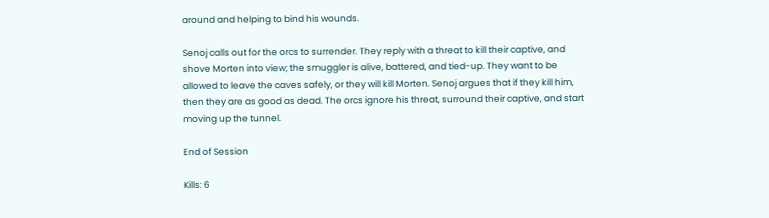around and helping to bind his wounds.

Senoj calls out for the orcs to surrender. They reply with a threat to kill their captive, and shove Morten into view; the smuggler is alive, battered, and tied-up. They want to be allowed to leave the caves safely, or they will kill Morten. Senoj argues that if they kill him, then they are as good as dead. The orcs ignore his threat, surround their captive, and start moving up the tunnel.

End of Session

Kills: 6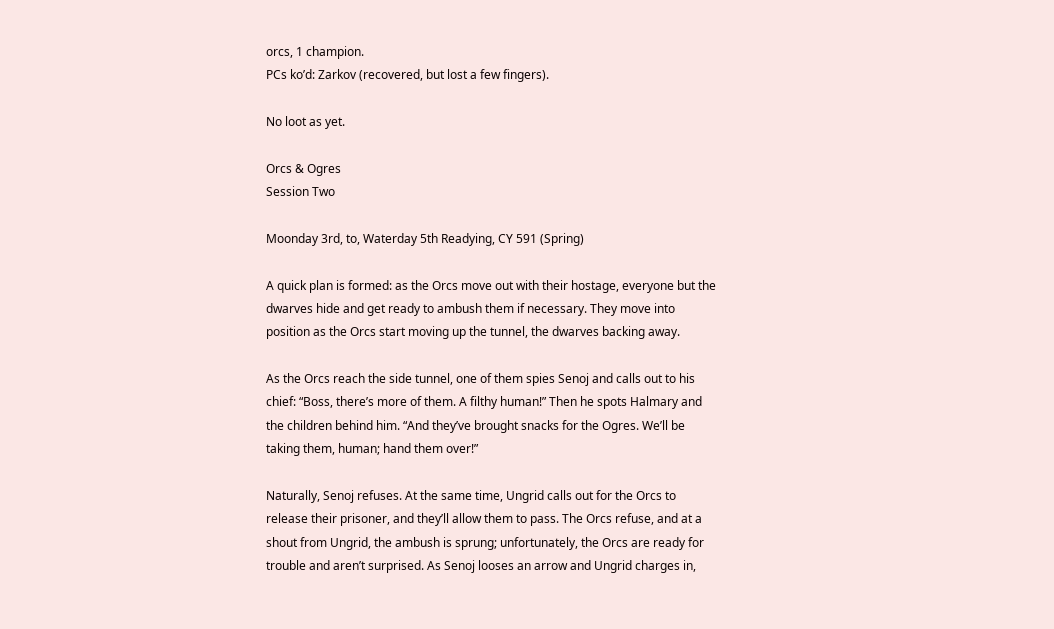orcs, 1 champion.
PCs ko’d: Zarkov (recovered, but lost a few fingers).

No loot as yet.

Orcs & Ogres
Session Two

Moonday 3rd, to, Waterday 5th Readying, CY 591 (Spring)

A quick plan is formed: as the Orcs move out with their hostage, everyone but the dwarves hide and get ready to ambush them if necessary. They move into position as the Orcs start moving up the tunnel, the dwarves backing away.

As the Orcs reach the side tunnel, one of them spies Senoj and calls out to his chief: “Boss, there’s more of them. A filthy human!” Then he spots Halmary and the children behind him. “And they’ve brought snacks for the Ogres. We’ll be taking them, human; hand them over!”

Naturally, Senoj refuses. At the same time, Ungrid calls out for the Orcs to release their prisoner, and they’ll allow them to pass. The Orcs refuse, and at a shout from Ungrid, the ambush is sprung; unfortunately, the Orcs are ready for trouble and aren’t surprised. As Senoj looses an arrow and Ungrid charges in,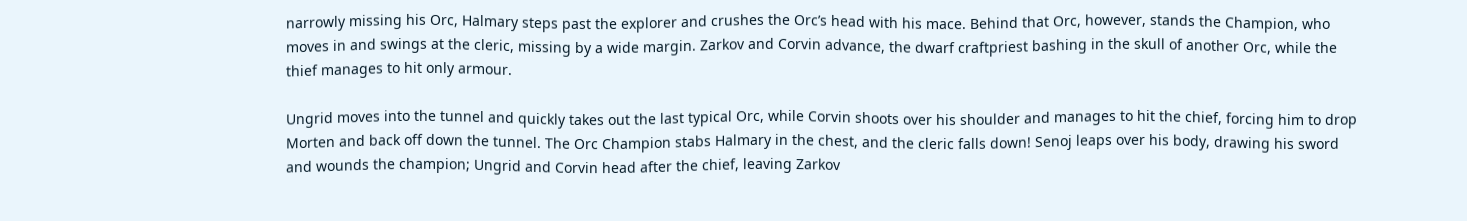narrowly missing his Orc, Halmary steps past the explorer and crushes the Orc’s head with his mace. Behind that Orc, however, stands the Champion, who moves in and swings at the cleric, missing by a wide margin. Zarkov and Corvin advance, the dwarf craftpriest bashing in the skull of another Orc, while the thief manages to hit only armour.

Ungrid moves into the tunnel and quickly takes out the last typical Orc, while Corvin shoots over his shoulder and manages to hit the chief, forcing him to drop Morten and back off down the tunnel. The Orc Champion stabs Halmary in the chest, and the cleric falls down! Senoj leaps over his body, drawing his sword and wounds the champion; Ungrid and Corvin head after the chief, leaving Zarkov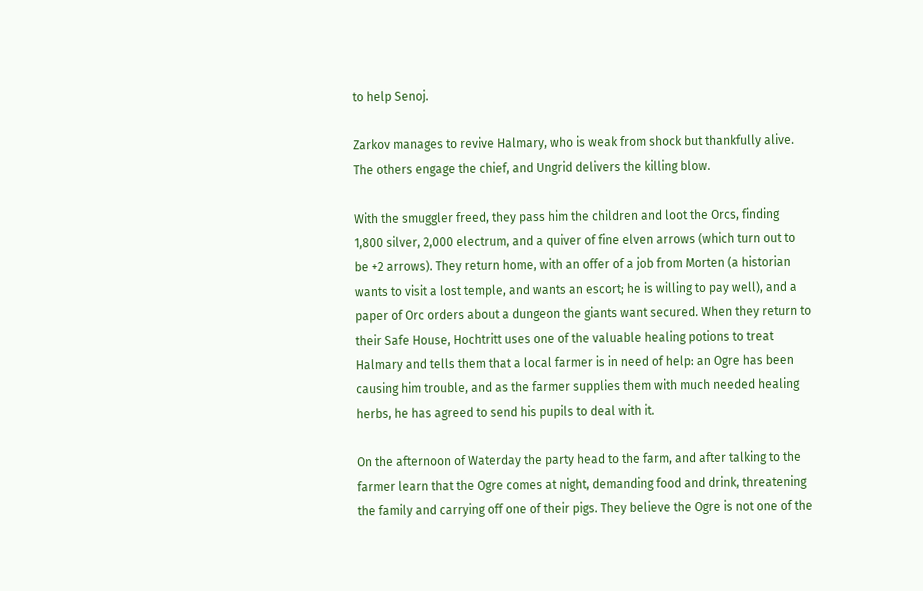to help Senoj.

Zarkov manages to revive Halmary, who is weak from shock but thankfully alive. The others engage the chief, and Ungrid delivers the killing blow.

With the smuggler freed, they pass him the children and loot the Orcs, finding 1,800 silver, 2,000 electrum, and a quiver of fine elven arrows (which turn out to be +2 arrows). They return home, with an offer of a job from Morten (a historian wants to visit a lost temple, and wants an escort; he is willing to pay well), and a paper of Orc orders about a dungeon the giants want secured. When they return to their Safe House, Hochtritt uses one of the valuable healing potions to treat Halmary and tells them that a local farmer is in need of help: an Ogre has been causing him trouble, and as the farmer supplies them with much needed healing herbs, he has agreed to send his pupils to deal with it.

On the afternoon of Waterday the party head to the farm, and after talking to the farmer learn that the Ogre comes at night, demanding food and drink, threatening the family and carrying off one of their pigs. They believe the Ogre is not one of the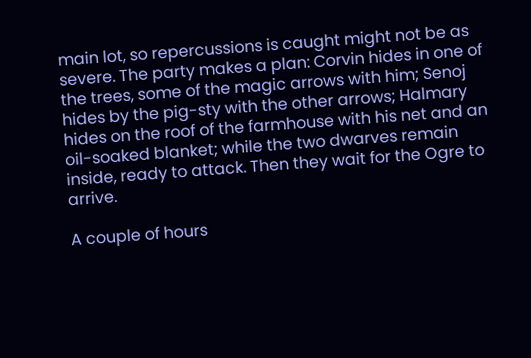main lot, so repercussions is caught might not be as severe. The party makes a plan: Corvin hides in one of the trees, some of the magic arrows with him; Senoj hides by the pig-sty with the other arrows; Halmary hides on the roof of the farmhouse with his net and an oil-soaked blanket; while the two dwarves remain inside, ready to attack. Then they wait for the Ogre to arrive.

A couple of hours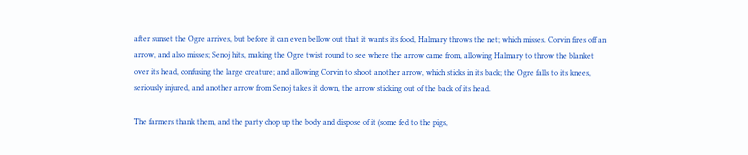after sunset the Ogre arrives, but before it can even bellow out that it wants its food, Halmary throws the net; which misses. Corvin fires off an arrow, and also misses; Senoj hits, making the Ogre twist round to see where the arrow came from, allowing Halmary to throw the blanket over its head, confusing the large creature; and allowing Corvin to shoot another arrow, which sticks in its back; the Ogre falls to its knees, seriously injured, and another arrow from Senoj takes it down, the arrow sticking out of the back of its head.

The farmers thank them, and the party chop up the body and dispose of it (some fed to the pigs,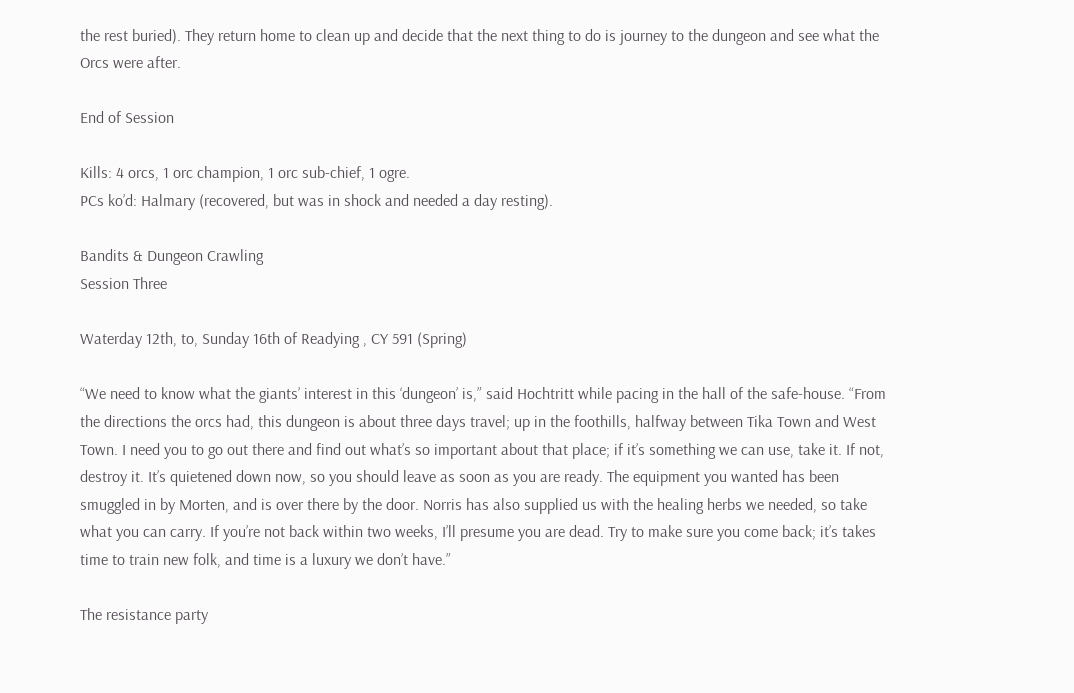the rest buried). They return home to clean up and decide that the next thing to do is journey to the dungeon and see what the Orcs were after.

End of Session

Kills: 4 orcs, 1 orc champion, 1 orc sub-chief, 1 ogre.
PCs ko’d: Halmary (recovered, but was in shock and needed a day resting).

Bandits & Dungeon Crawling
Session Three

Waterday 12th, to, Sunday 16th of Readying , CY 591 (Spring)

“We need to know what the giants’ interest in this ‘dungeon’ is,” said Hochtritt while pacing in the hall of the safe-house. “From the directions the orcs had, this dungeon is about three days travel; up in the foothills, halfway between Tika Town and West Town. I need you to go out there and find out what’s so important about that place; if it’s something we can use, take it. If not, destroy it. It’s quietened down now, so you should leave as soon as you are ready. The equipment you wanted has been smuggled in by Morten, and is over there by the door. Norris has also supplied us with the healing herbs we needed, so take what you can carry. If you’re not back within two weeks, I’ll presume you are dead. Try to make sure you come back; it’s takes time to train new folk, and time is a luxury we don’t have.”

The resistance party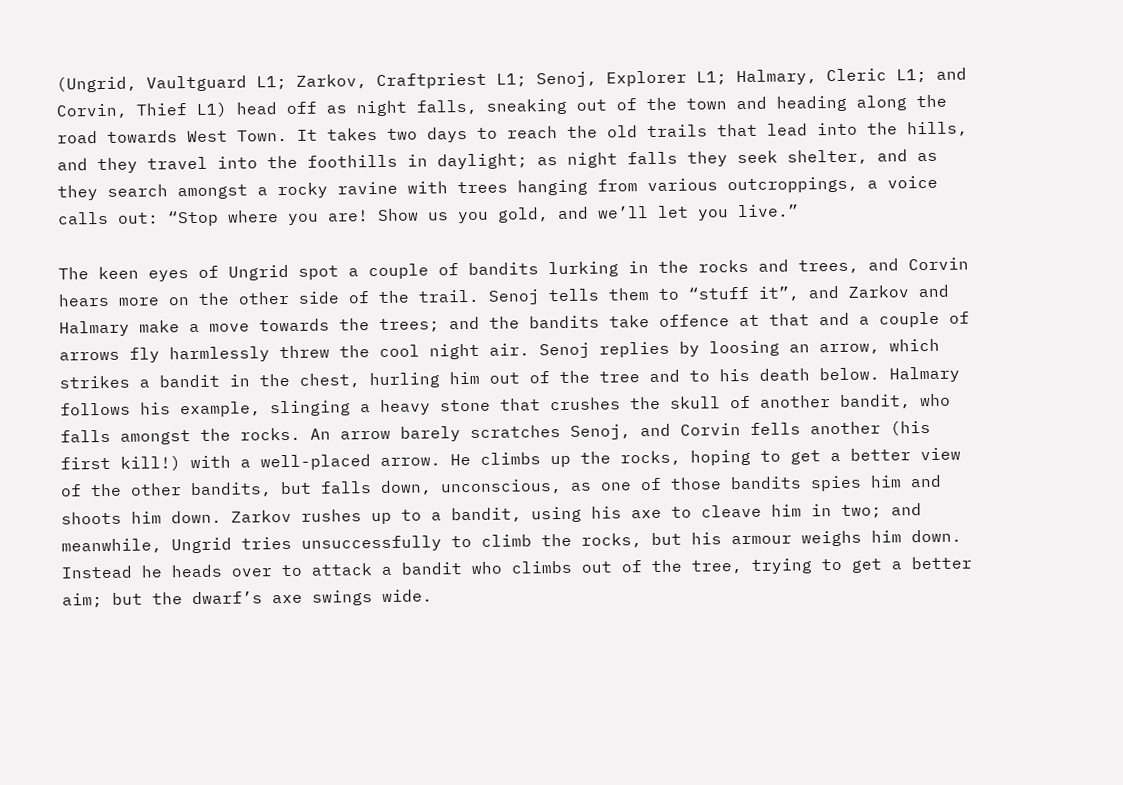(Ungrid, Vaultguard L1; Zarkov, Craftpriest L1; Senoj, Explorer L1; Halmary, Cleric L1; and Corvin, Thief L1) head off as night falls, sneaking out of the town and heading along the road towards West Town. It takes two days to reach the old trails that lead into the hills, and they travel into the foothills in daylight; as night falls they seek shelter, and as they search amongst a rocky ravine with trees hanging from various outcroppings, a voice calls out: “Stop where you are! Show us you gold, and we’ll let you live.”

The keen eyes of Ungrid spot a couple of bandits lurking in the rocks and trees, and Corvin hears more on the other side of the trail. Senoj tells them to “stuff it”, and Zarkov and Halmary make a move towards the trees; and the bandits take offence at that and a couple of arrows fly harmlessly threw the cool night air. Senoj replies by loosing an arrow, which strikes a bandit in the chest, hurling him out of the tree and to his death below. Halmary follows his example, slinging a heavy stone that crushes the skull of another bandit, who falls amongst the rocks. An arrow barely scratches Senoj, and Corvin fells another (his first kill!) with a well-placed arrow. He climbs up the rocks, hoping to get a better view of the other bandits, but falls down, unconscious, as one of those bandits spies him and shoots him down. Zarkov rushes up to a bandit, using his axe to cleave him in two; and meanwhile, Ungrid tries unsuccessfully to climb the rocks, but his armour weighs him down. Instead he heads over to attack a bandit who climbs out of the tree, trying to get a better aim; but the dwarf’s axe swings wide.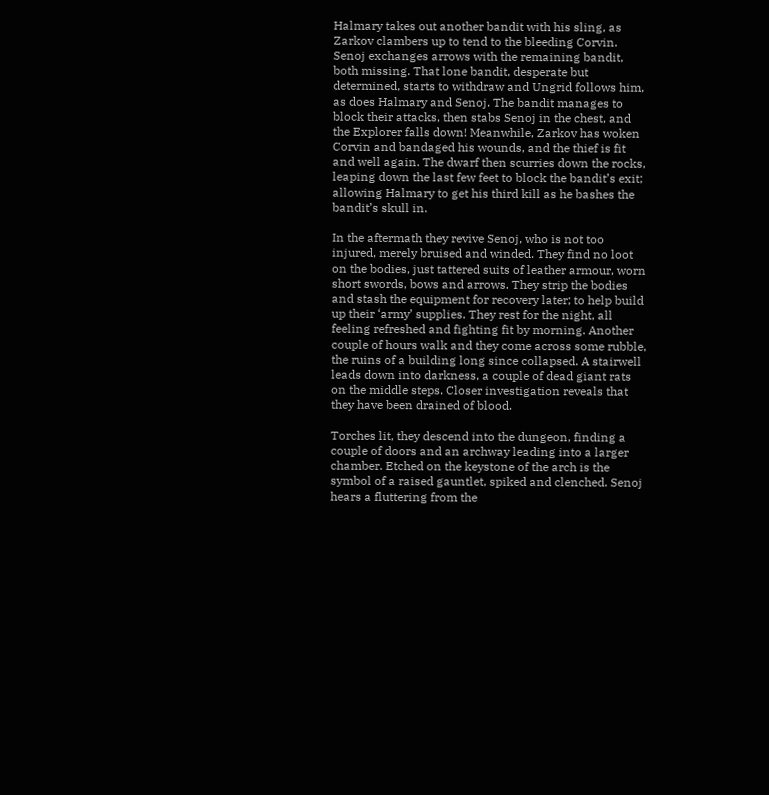Halmary takes out another bandit with his sling, as Zarkov clambers up to tend to the bleeding Corvin. Senoj exchanges arrows with the remaining bandit, both missing. That lone bandit, desperate but determined, starts to withdraw and Ungrid follows him, as does Halmary and Senoj. The bandit manages to block their attacks, then stabs Senoj in the chest, and the Explorer falls down! Meanwhile, Zarkov has woken Corvin and bandaged his wounds, and the thief is fit and well again. The dwarf then scurries down the rocks, leaping down the last few feet to block the bandit’s exit; allowing Halmary to get his third kill as he bashes the bandit’s skull in.

In the aftermath they revive Senoj, who is not too injured, merely bruised and winded. They find no loot on the bodies, just tattered suits of leather armour, worn short swords, bows and arrows. They strip the bodies and stash the equipment for recovery later; to help build up their ‘army’ supplies. They rest for the night, all feeling refreshed and fighting fit by morning. Another couple of hours walk and they come across some rubble, the ruins of a building long since collapsed. A stairwell leads down into darkness, a couple of dead giant rats on the middle steps. Closer investigation reveals that they have been drained of blood.

Torches lit, they descend into the dungeon, finding a couple of doors and an archway leading into a larger chamber. Etched on the keystone of the arch is the symbol of a raised gauntlet, spiked and clenched. Senoj hears a fluttering from the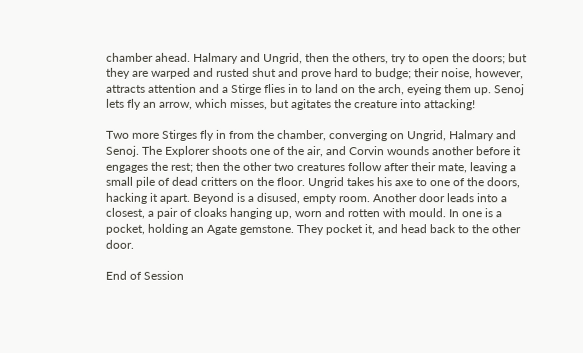chamber ahead. Halmary and Ungrid, then the others, try to open the doors; but they are warped and rusted shut and prove hard to budge; their noise, however, attracts attention and a Stirge flies in to land on the arch, eyeing them up. Senoj lets fly an arrow, which misses, but agitates the creature into attacking!

Two more Stirges fly in from the chamber, converging on Ungrid, Halmary and Senoj. The Explorer shoots one of the air, and Corvin wounds another before it engages the rest; then the other two creatures follow after their mate, leaving a small pile of dead critters on the floor. Ungrid takes his axe to one of the doors, hacking it apart. Beyond is a disused, empty room. Another door leads into a closest, a pair of cloaks hanging up, worn and rotten with mould. In one is a pocket, holding an Agate gemstone. They pocket it, and head back to the other door.

End of Session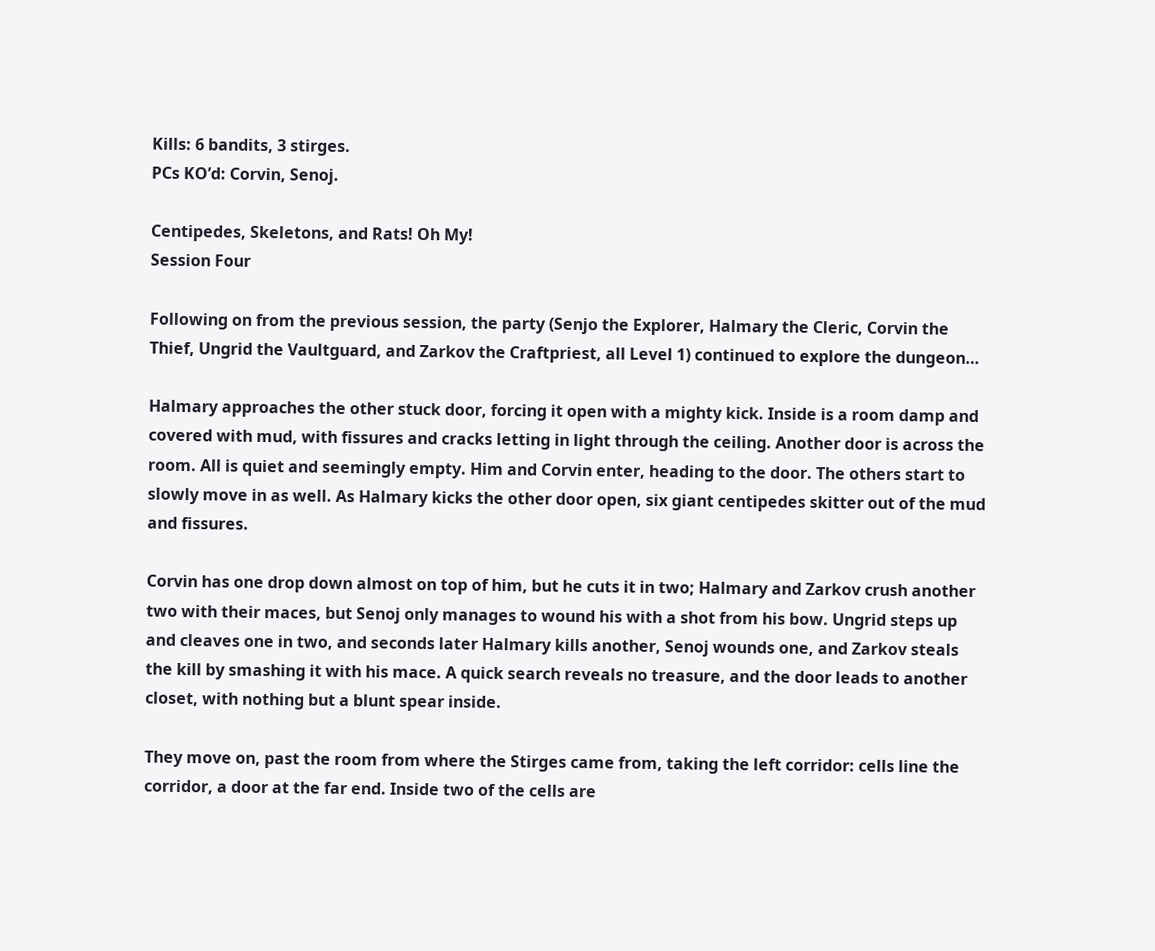Kills: 6 bandits, 3 stirges.
PCs KO’d: Corvin, Senoj.

Centipedes, Skeletons, and Rats! Oh My!
Session Four

Following on from the previous session, the party (Senjo the Explorer, Halmary the Cleric, Corvin the Thief, Ungrid the Vaultguard, and Zarkov the Craftpriest, all Level 1) continued to explore the dungeon…

Halmary approaches the other stuck door, forcing it open with a mighty kick. Inside is a room damp and covered with mud, with fissures and cracks letting in light through the ceiling. Another door is across the room. All is quiet and seemingly empty. Him and Corvin enter, heading to the door. The others start to slowly move in as well. As Halmary kicks the other door open, six giant centipedes skitter out of the mud and fissures.

Corvin has one drop down almost on top of him, but he cuts it in two; Halmary and Zarkov crush another two with their maces, but Senoj only manages to wound his with a shot from his bow. Ungrid steps up and cleaves one in two, and seconds later Halmary kills another, Senoj wounds one, and Zarkov steals the kill by smashing it with his mace. A quick search reveals no treasure, and the door leads to another closet, with nothing but a blunt spear inside.

They move on, past the room from where the Stirges came from, taking the left corridor: cells line the corridor, a door at the far end. Inside two of the cells are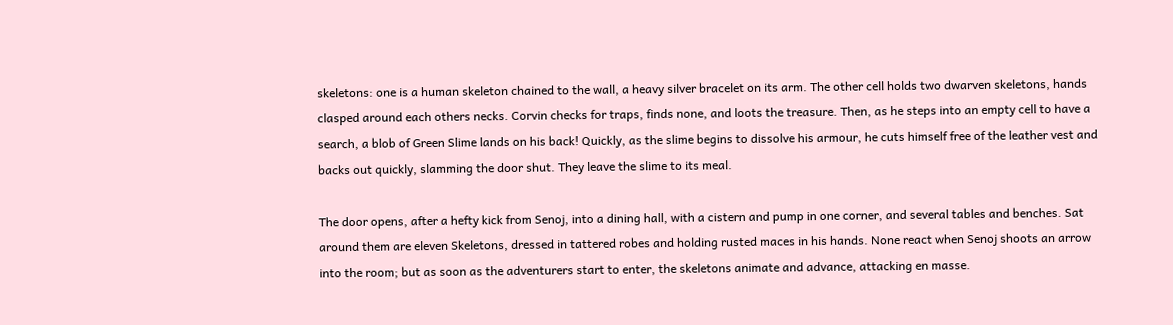skeletons: one is a human skeleton chained to the wall, a heavy silver bracelet on its arm. The other cell holds two dwarven skeletons, hands clasped around each others necks. Corvin checks for traps, finds none, and loots the treasure. Then, as he steps into an empty cell to have a search, a blob of Green Slime lands on his back! Quickly, as the slime begins to dissolve his armour, he cuts himself free of the leather vest and backs out quickly, slamming the door shut. They leave the slime to its meal.

The door opens, after a hefty kick from Senoj, into a dining hall, with a cistern and pump in one corner, and several tables and benches. Sat around them are eleven Skeletons, dressed in tattered robes and holding rusted maces in his hands. None react when Senoj shoots an arrow into the room; but as soon as the adventurers start to enter, the skeletons animate and advance, attacking en masse.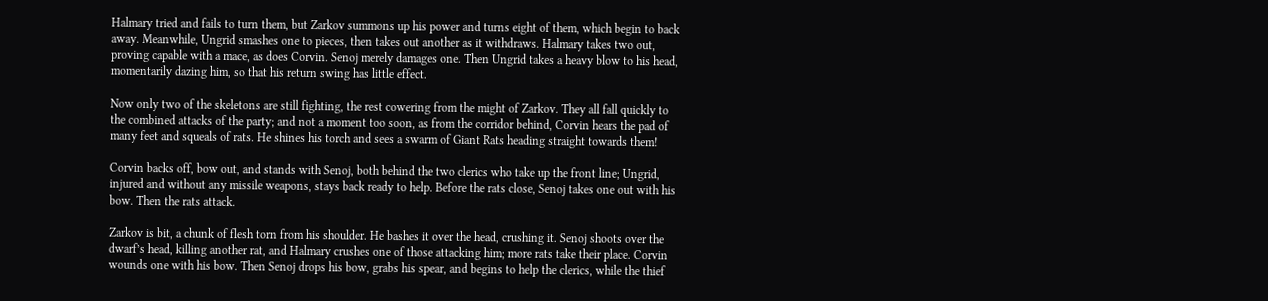Halmary tried and fails to turn them, but Zarkov summons up his power and turns eight of them, which begin to back away. Meanwhile, Ungrid smashes one to pieces, then takes out another as it withdraws. Halmary takes two out, proving capable with a mace, as does Corvin. Senoj merely damages one. Then Ungrid takes a heavy blow to his head, momentarily dazing him, so that his return swing has little effect.

Now only two of the skeletons are still fighting, the rest cowering from the might of Zarkov. They all fall quickly to the combined attacks of the party; and not a moment too soon, as from the corridor behind, Corvin hears the pad of many feet and squeals of rats. He shines his torch and sees a swarm of Giant Rats heading straight towards them!

Corvin backs off, bow out, and stands with Senoj, both behind the two clerics who take up the front line; Ungrid, injured and without any missile weapons, stays back ready to help. Before the rats close, Senoj takes one out with his bow. Then the rats attack.

Zarkov is bit, a chunk of flesh torn from his shoulder. He bashes it over the head, crushing it. Senoj shoots over the dwarf’s head, killing another rat, and Halmary crushes one of those attacking him; more rats take their place. Corvin wounds one with his bow. Then Senoj drops his bow, grabs his spear, and begins to help the clerics, while the thief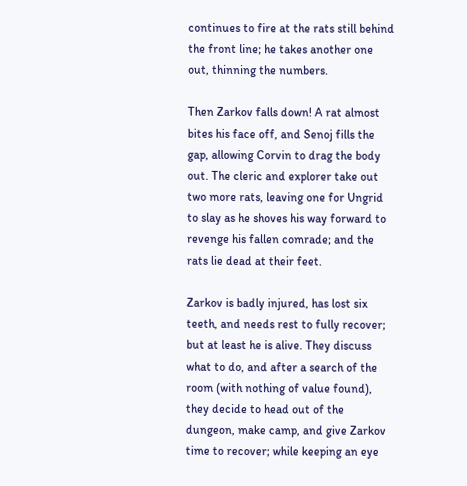continues to fire at the rats still behind the front line; he takes another one out, thinning the numbers.

Then Zarkov falls down! A rat almost bites his face off, and Senoj fills the gap, allowing Corvin to drag the body out. The cleric and explorer take out two more rats, leaving one for Ungrid to slay as he shoves his way forward to revenge his fallen comrade; and the rats lie dead at their feet.

Zarkov is badly injured, has lost six teeth, and needs rest to fully recover; but at least he is alive. They discuss what to do, and after a search of the room (with nothing of value found), they decide to head out of the dungeon, make camp, and give Zarkov time to recover; while keeping an eye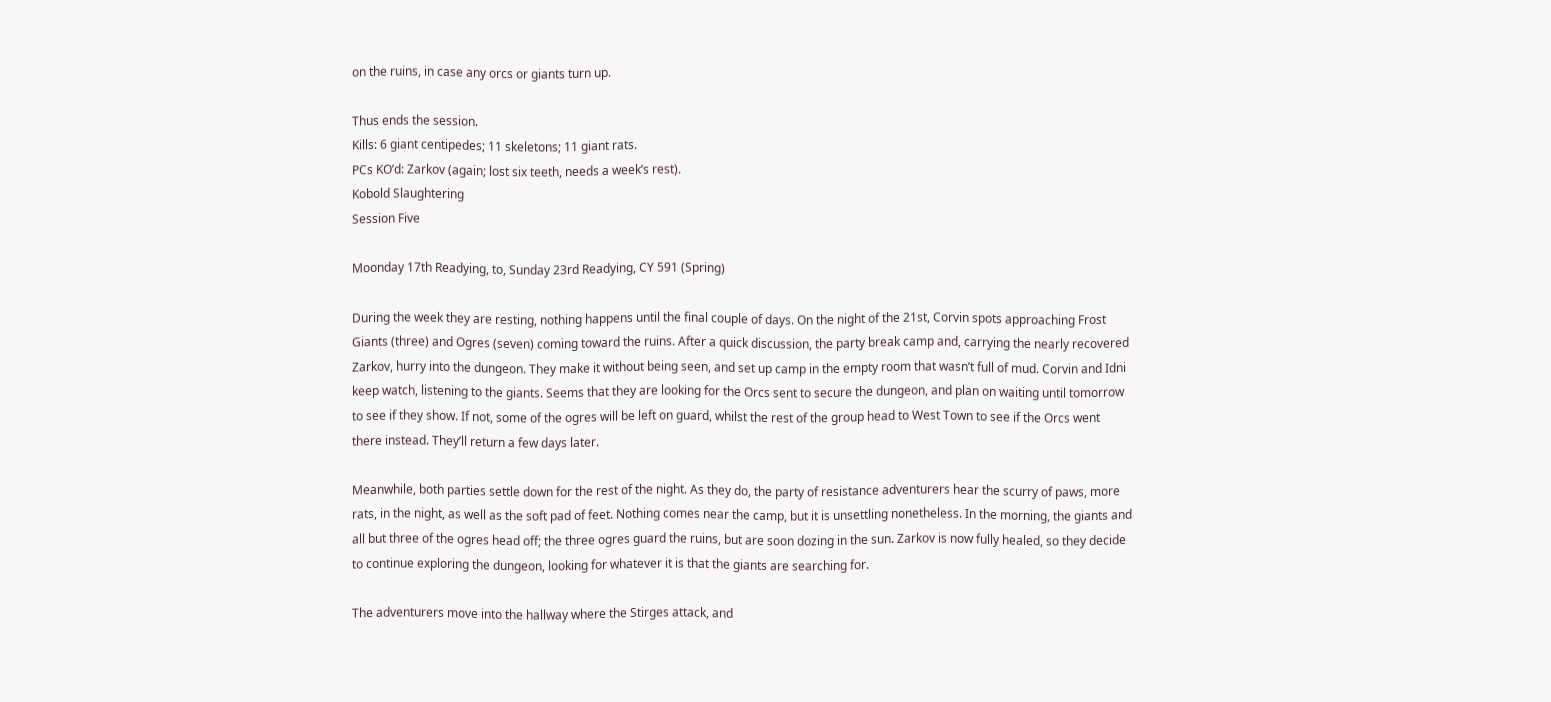on the ruins, in case any orcs or giants turn up.

Thus ends the session.
Kills: 6 giant centipedes; 11 skeletons; 11 giant rats.
PCs KO’d: Zarkov (again; lost six teeth, needs a week’s rest).
Kobold Slaughtering
Session Five

Moonday 17th Readying, to, Sunday 23rd Readying, CY 591 (Spring)

During the week they are resting, nothing happens until the final couple of days. On the night of the 21st, Corvin spots approaching Frost Giants (three) and Ogres (seven) coming toward the ruins. After a quick discussion, the party break camp and, carrying the nearly recovered Zarkov, hurry into the dungeon. They make it without being seen, and set up camp in the empty room that wasn’t full of mud. Corvin and Idni keep watch, listening to the giants. Seems that they are looking for the Orcs sent to secure the dungeon, and plan on waiting until tomorrow to see if they show. If not, some of the ogres will be left on guard, whilst the rest of the group head to West Town to see if the Orcs went there instead. They’ll return a few days later.

Meanwhile, both parties settle down for the rest of the night. As they do, the party of resistance adventurers hear the scurry of paws, more rats, in the night, as well as the soft pad of feet. Nothing comes near the camp, but it is unsettling nonetheless. In the morning, the giants and all but three of the ogres head off; the three ogres guard the ruins, but are soon dozing in the sun. Zarkov is now fully healed, so they decide to continue exploring the dungeon, looking for whatever it is that the giants are searching for.

The adventurers move into the hallway where the Stirges attack, and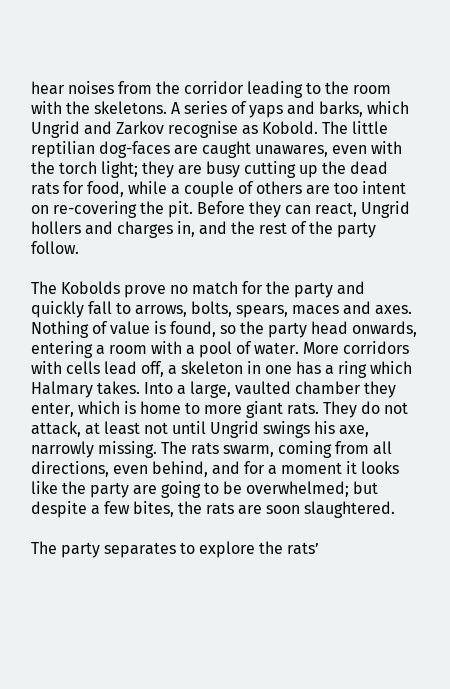hear noises from the corridor leading to the room with the skeletons. A series of yaps and barks, which Ungrid and Zarkov recognise as Kobold. The little reptilian dog-faces are caught unawares, even with the torch light; they are busy cutting up the dead rats for food, while a couple of others are too intent on re-covering the pit. Before they can react, Ungrid hollers and charges in, and the rest of the party follow.

The Kobolds prove no match for the party and quickly fall to arrows, bolts, spears, maces and axes. Nothing of value is found, so the party head onwards, entering a room with a pool of water. More corridors with cells lead off, a skeleton in one has a ring which Halmary takes. Into a large, vaulted chamber they enter, which is home to more giant rats. They do not attack, at least not until Ungrid swings his axe, narrowly missing. The rats swarm, coming from all directions, even behind, and for a moment it looks like the party are going to be overwhelmed; but despite a few bites, the rats are soon slaughtered.

The party separates to explore the rats’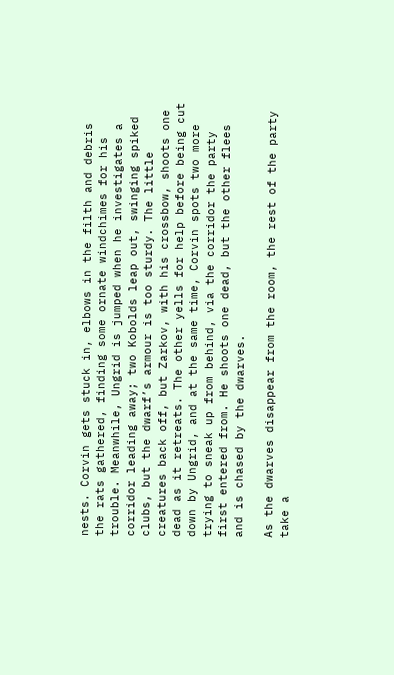nests. Corvin gets stuck in, elbows in the filth and debris the rats gathered, finding some ornate windchimes for his trouble. Meanwhile, Ungrid is jumped when he investigates a corridor leading away; two Kobolds leap out, swinging spiked clubs, but the dwarf’s armour is too sturdy. The little creatures back off, but Zarkov, with his crossbow, shoots one dead as it retreats. The other yells for help before being cut down by Ungrid, and at the same time, Corvin spots two more trying to sneak up from behind, via the corridor the party first entered from. He shoots one dead, but the other flees and is chased by the dwarves.

As the dwarves disappear from the room, the rest of the party take a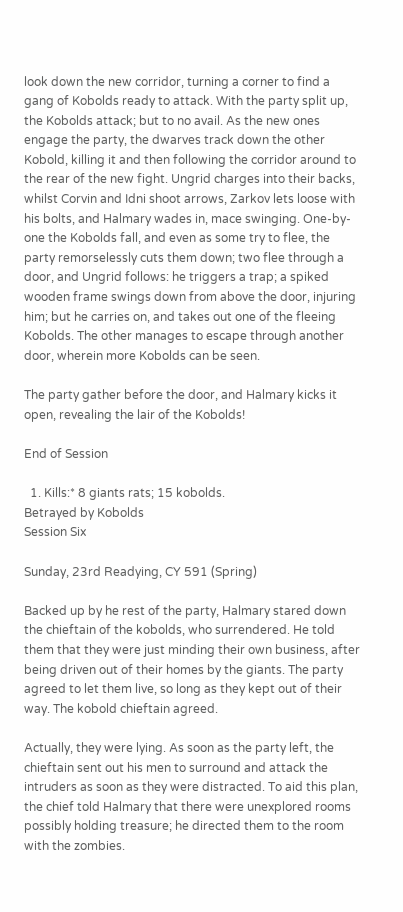look down the new corridor, turning a corner to find a gang of Kobolds ready to attack. With the party split up, the Kobolds attack; but to no avail. As the new ones engage the party, the dwarves track down the other Kobold, killing it and then following the corridor around to the rear of the new fight. Ungrid charges into their backs, whilst Corvin and Idni shoot arrows, Zarkov lets loose with his bolts, and Halmary wades in, mace swinging. One-by-one the Kobolds fall, and even as some try to flee, the party remorselessly cuts them down; two flee through a door, and Ungrid follows: he triggers a trap; a spiked wooden frame swings down from above the door, injuring him; but he carries on, and takes out one of the fleeing Kobolds. The other manages to escape through another door, wherein more Kobolds can be seen.

The party gather before the door, and Halmary kicks it open, revealing the lair of the Kobolds!

End of Session

  1. Kills:* 8 giants rats; 15 kobolds.
Betrayed by Kobolds
Session Six

Sunday, 23rd Readying, CY 591 (Spring)

Backed up by he rest of the party, Halmary stared down the chieftain of the kobolds, who surrendered. He told them that they were just minding their own business, after being driven out of their homes by the giants. The party agreed to let them live, so long as they kept out of their way. The kobold chieftain agreed.

Actually, they were lying. As soon as the party left, the chieftain sent out his men to surround and attack the intruders as soon as they were distracted. To aid this plan, the chief told Halmary that there were unexplored rooms possibly holding treasure; he directed them to the room with the zombies.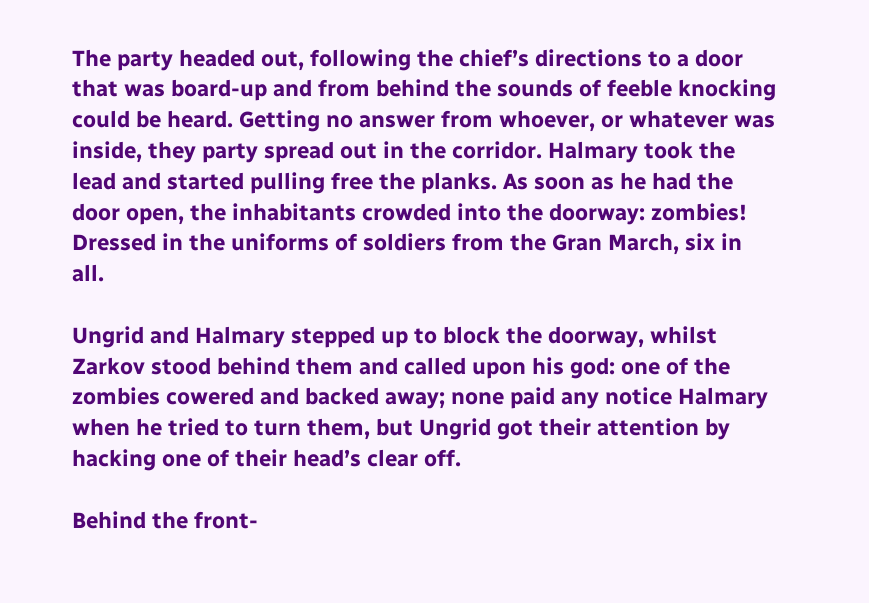The party headed out, following the chief’s directions to a door that was board-up and from behind the sounds of feeble knocking could be heard. Getting no answer from whoever, or whatever was inside, they party spread out in the corridor. Halmary took the lead and started pulling free the planks. As soon as he had the door open, the inhabitants crowded into the doorway: zombies! Dressed in the uniforms of soldiers from the Gran March, six in all.

Ungrid and Halmary stepped up to block the doorway, whilst Zarkov stood behind them and called upon his god: one of the zombies cowered and backed away; none paid any notice Halmary when he tried to turn them, but Ungrid got their attention by hacking one of their head’s clear off.

Behind the front-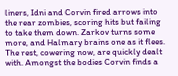liners, Idni and Corvin fired arrows into the rear zombies, scoring hits but failing to take them down. Zarkov turns some more, and Halmary brains one as it flees. The rest, cowering now, are quickly dealt with. Amongst the bodies Corvin finds a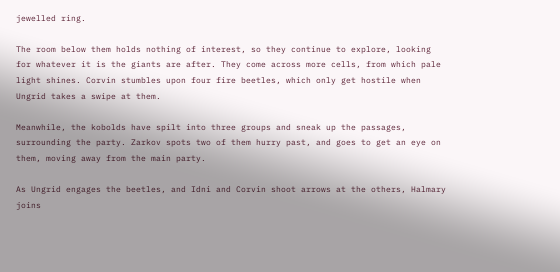jewelled ring.

The room below them holds nothing of interest, so they continue to explore, looking for whatever it is the giants are after. They come across more cells, from which pale light shines. Corvin stumbles upon four fire beetles, which only get hostile when Ungrid takes a swipe at them.

Meanwhile, the kobolds have spilt into three groups and sneak up the passages, surrounding the party. Zarkov spots two of them hurry past, and goes to get an eye on them, moving away from the main party.

As Ungrid engages the beetles, and Idni and Corvin shoot arrows at the others, Halmary joins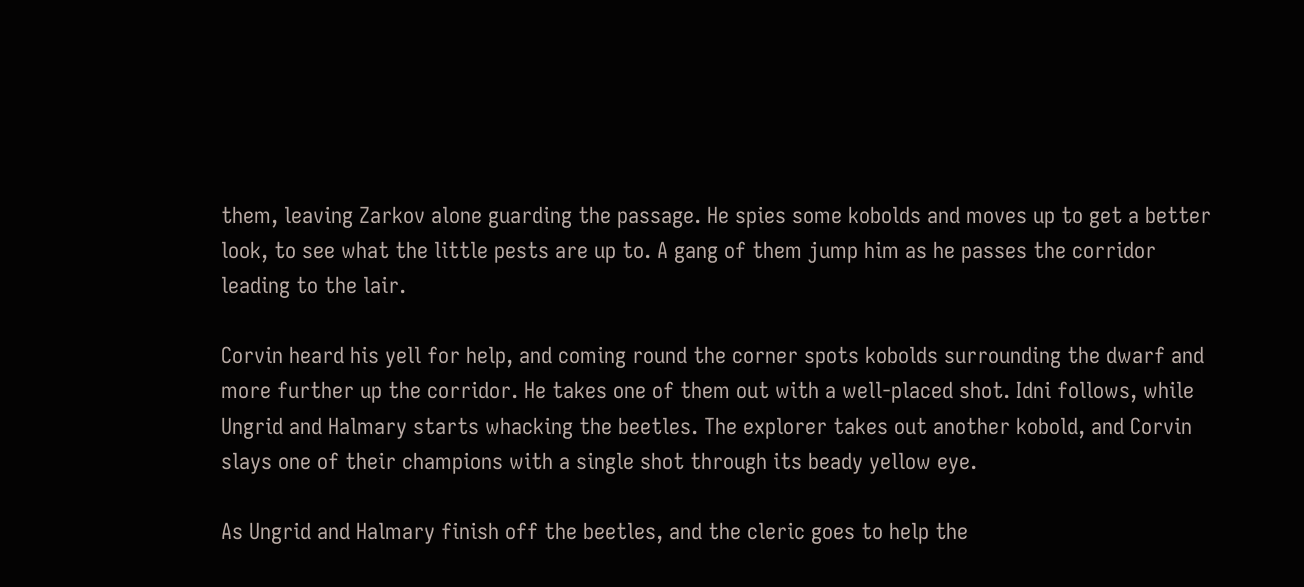them, leaving Zarkov alone guarding the passage. He spies some kobolds and moves up to get a better look, to see what the little pests are up to. A gang of them jump him as he passes the corridor leading to the lair.

Corvin heard his yell for help, and coming round the corner spots kobolds surrounding the dwarf and more further up the corridor. He takes one of them out with a well-placed shot. Idni follows, while Ungrid and Halmary starts whacking the beetles. The explorer takes out another kobold, and Corvin slays one of their champions with a single shot through its beady yellow eye.

As Ungrid and Halmary finish off the beetles, and the cleric goes to help the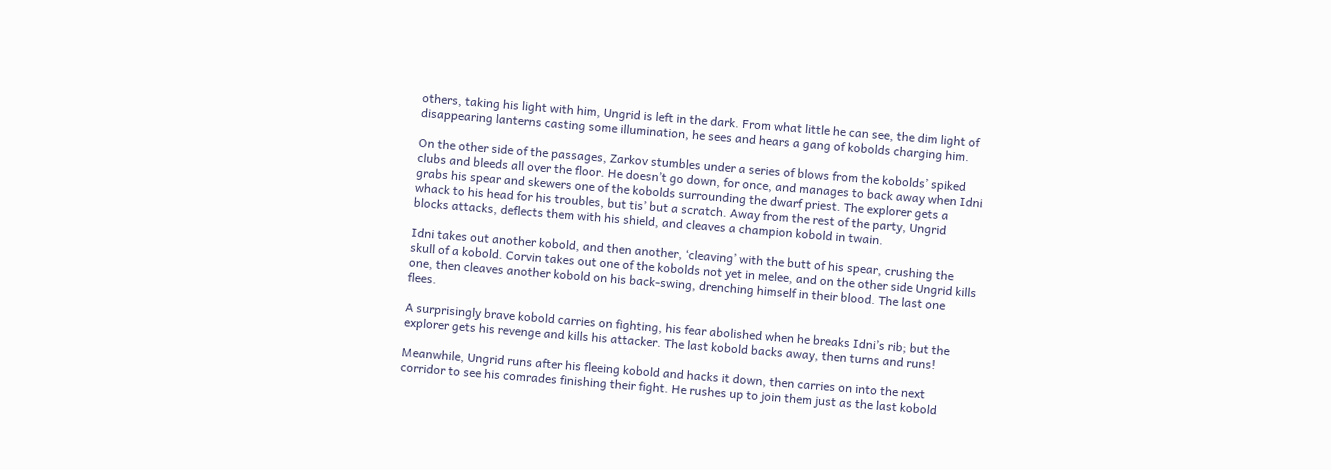others, taking his light with him, Ungrid is left in the dark. From what little he can see, the dim light of disappearing lanterns casting some illumination, he sees and hears a gang of kobolds charging him.

On the other side of the passages, Zarkov stumbles under a series of blows from the kobolds’ spiked clubs and bleeds all over the floor. He doesn’t go down, for once, and manages to back away when Idni grabs his spear and skewers one of the kobolds surrounding the dwarf priest. The explorer gets a whack to his head for his troubles, but tis’ but a scratch. Away from the rest of the party, Ungrid blocks attacks, deflects them with his shield, and cleaves a champion kobold in twain.

Idni takes out another kobold, and then another, ‘cleaving’ with the butt of his spear, crushing the skull of a kobold. Corvin takes out one of the kobolds not yet in melee, and on the other side Ungrid kills one, then cleaves another kobold on his back-swing, drenching himself in their blood. The last one flees.

A surprisingly brave kobold carries on fighting, his fear abolished when he breaks Idni’s rib; but the explorer gets his revenge and kills his attacker. The last kobold backs away, then turns and runs!

Meanwhile, Ungrid runs after his fleeing kobold and hacks it down, then carries on into the next corridor to see his comrades finishing their fight. He rushes up to join them just as the last kobold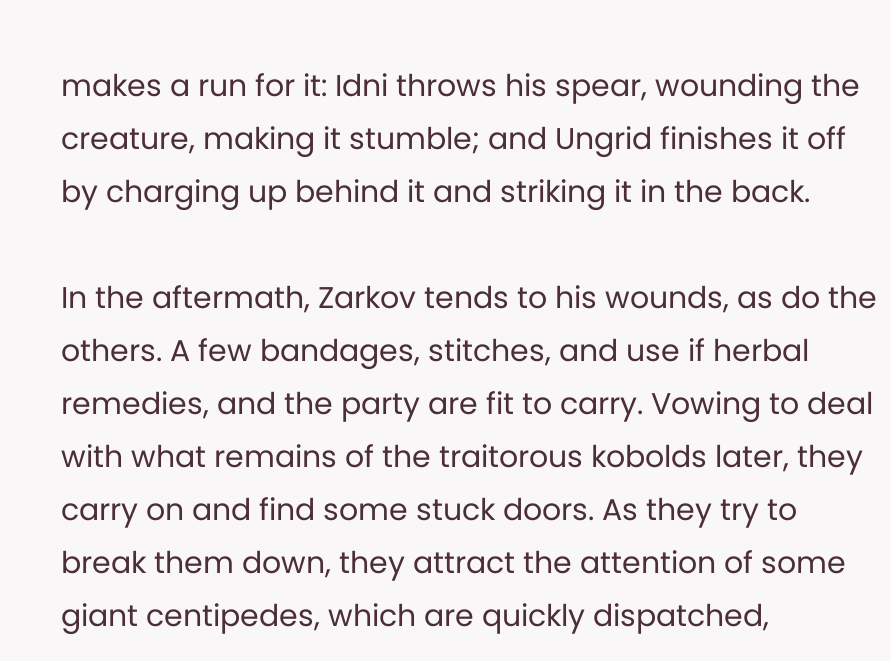makes a run for it: Idni throws his spear, wounding the creature, making it stumble; and Ungrid finishes it off by charging up behind it and striking it in the back.

In the aftermath, Zarkov tends to his wounds, as do the others. A few bandages, stitches, and use if herbal remedies, and the party are fit to carry. Vowing to deal with what remains of the traitorous kobolds later, they carry on and find some stuck doors. As they try to break them down, they attract the attention of some giant centipedes, which are quickly dispatched,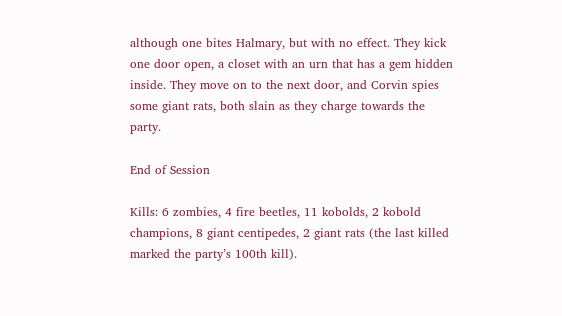although one bites Halmary, but with no effect. They kick one door open, a closet with an urn that has a gem hidden inside. They move on to the next door, and Corvin spies some giant rats, both slain as they charge towards the party.

End of Session

Kills: 6 zombies, 4 fire beetles, 11 kobolds, 2 kobold champions, 8 giant centipedes, 2 giant rats (the last killed marked the party’s 100th kill).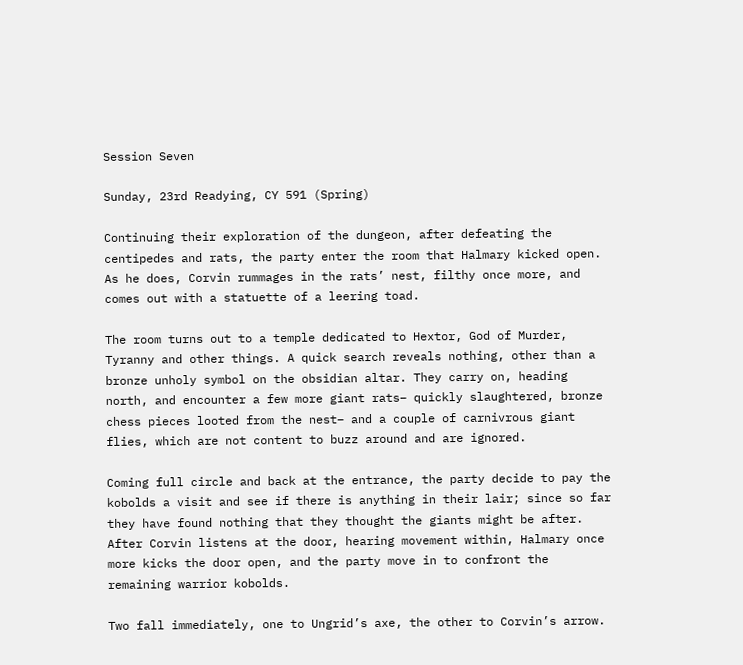Session Seven

Sunday, 23rd Readying, CY 591 (Spring)

Continuing their exploration of the dungeon, after defeating the centipedes and rats, the party enter the room that Halmary kicked open. As he does, Corvin rummages in the rats’ nest, filthy once more, and comes out with a statuette of a leering toad.

The room turns out to a temple dedicated to Hextor, God of Murder, Tyranny and other things. A quick search reveals nothing, other than a bronze unholy symbol on the obsidian altar. They carry on, heading north, and encounter a few more giant rats– quickly slaughtered, bronze chess pieces looted from the nest– and a couple of carnivrous giant flies, which are not content to buzz around and are ignored.

Coming full circle and back at the entrance, the party decide to pay the kobolds a visit and see if there is anything in their lair; since so far they have found nothing that they thought the giants might be after. After Corvin listens at the door, hearing movement within, Halmary once more kicks the door open, and the party move in to confront the remaining warrior kobolds.

Two fall immediately, one to Ungrid’s axe, the other to Corvin’s arrow.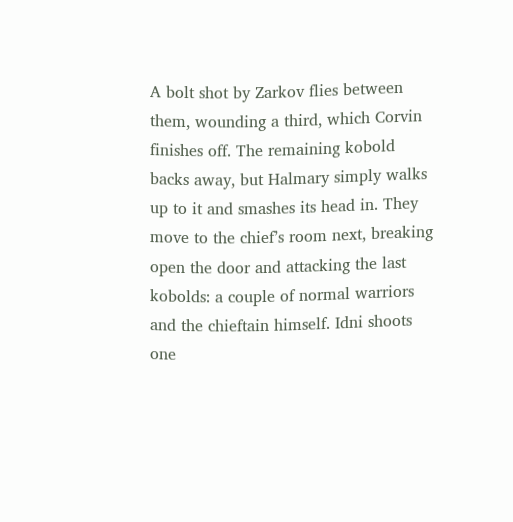A bolt shot by Zarkov flies between them, wounding a third, which Corvin finishes off. The remaining kobold backs away, but Halmary simply walks up to it and smashes its head in. They move to the chief’s room next, breaking open the door and attacking the last kobolds: a couple of normal warriors and the chieftain himself. Idni shoots one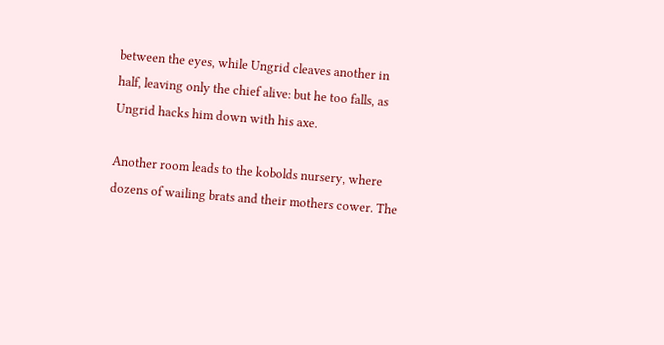between the eyes, while Ungrid cleaves another in half, leaving only the chief alive: but he too falls, as Ungrid hacks him down with his axe.

Another room leads to the kobolds nursery, where dozens of wailing brats and their mothers cower. The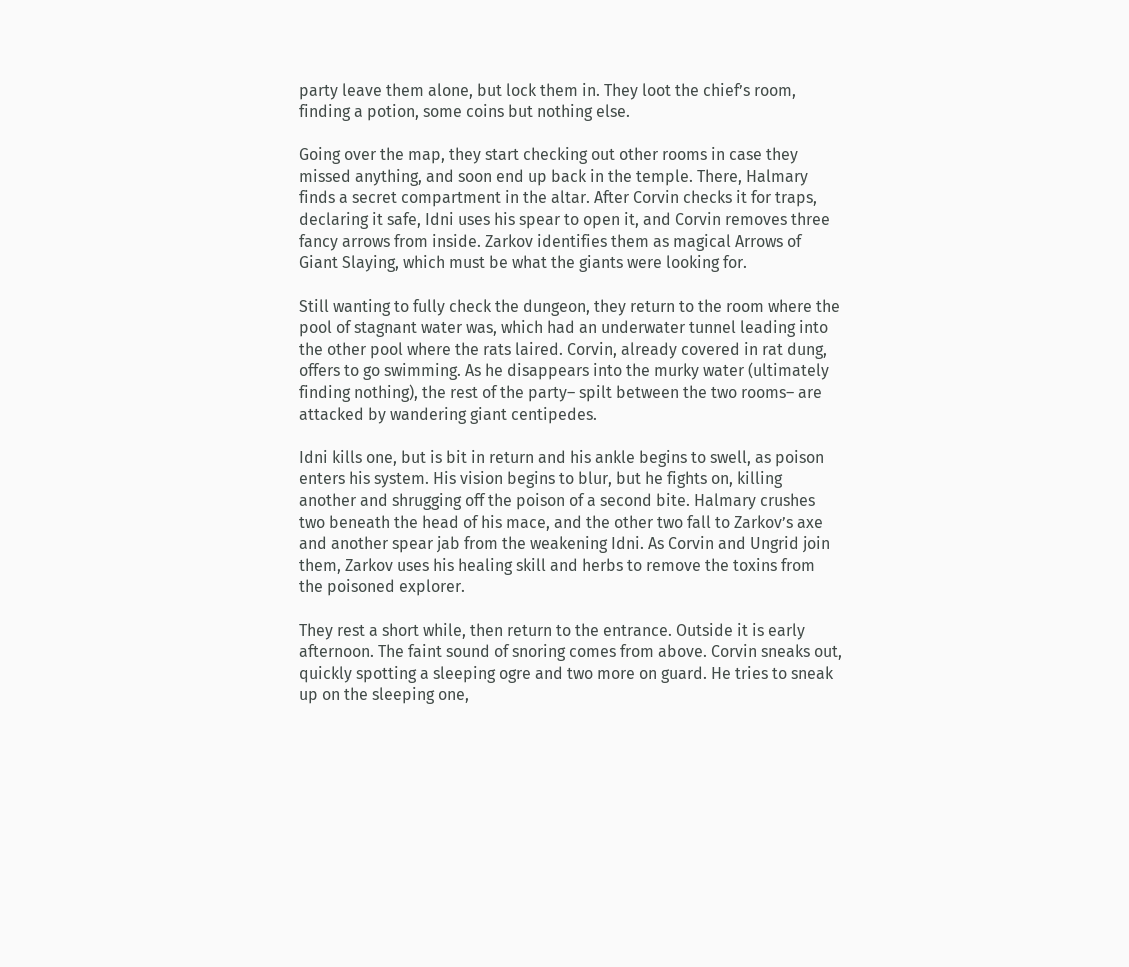party leave them alone, but lock them in. They loot the chief’s room, finding a potion, some coins but nothing else.

Going over the map, they start checking out other rooms in case they missed anything, and soon end up back in the temple. There, Halmary finds a secret compartment in the altar. After Corvin checks it for traps, declaring it safe, Idni uses his spear to open it, and Corvin removes three fancy arrows from inside. Zarkov identifies them as magical Arrows of Giant Slaying, which must be what the giants were looking for.

Still wanting to fully check the dungeon, they return to the room where the pool of stagnant water was, which had an underwater tunnel leading into the other pool where the rats laired. Corvin, already covered in rat dung, offers to go swimming. As he disappears into the murky water (ultimately finding nothing), the rest of the party– spilt between the two rooms– are attacked by wandering giant centipedes.

Idni kills one, but is bit in return and his ankle begins to swell, as poison enters his system. His vision begins to blur, but he fights on, killing another and shrugging off the poison of a second bite. Halmary crushes two beneath the head of his mace, and the other two fall to Zarkov’s axe and another spear jab from the weakening Idni. As Corvin and Ungrid join them, Zarkov uses his healing skill and herbs to remove the toxins from the poisoned explorer.

They rest a short while, then return to the entrance. Outside it is early afternoon. The faint sound of snoring comes from above. Corvin sneaks out, quickly spotting a sleeping ogre and two more on guard. He tries to sneak up on the sleeping one,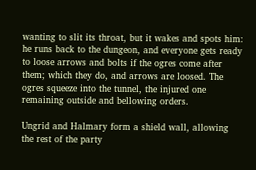wanting to slit its throat, but it wakes and spots him: he runs back to the dungeon, and everyone gets ready to loose arrows and bolts if the ogres come after them; which they do, and arrows are loosed. The ogres squeeze into the tunnel, the injured one remaining outside and bellowing orders.

Ungrid and Halmary form a shield wall, allowing the rest of the party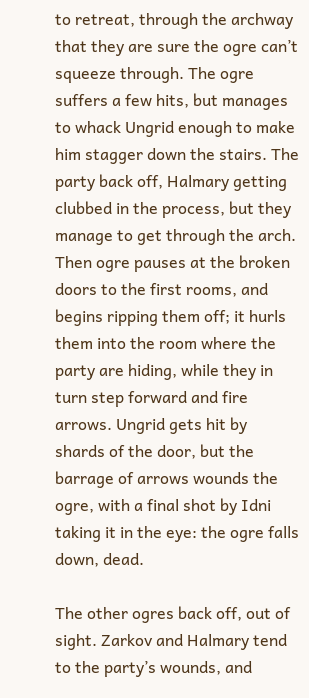to retreat, through the archway that they are sure the ogre can’t squeeze through. The ogre suffers a few hits, but manages to whack Ungrid enough to make him stagger down the stairs. The party back off, Halmary getting clubbed in the process, but they manage to get through the arch. Then ogre pauses at the broken doors to the first rooms, and begins ripping them off; it hurls them into the room where the party are hiding, while they in turn step forward and fire arrows. Ungrid gets hit by shards of the door, but the barrage of arrows wounds the ogre, with a final shot by Idni taking it in the eye: the ogre falls down, dead.

The other ogres back off, out of sight. Zarkov and Halmary tend to the party’s wounds, and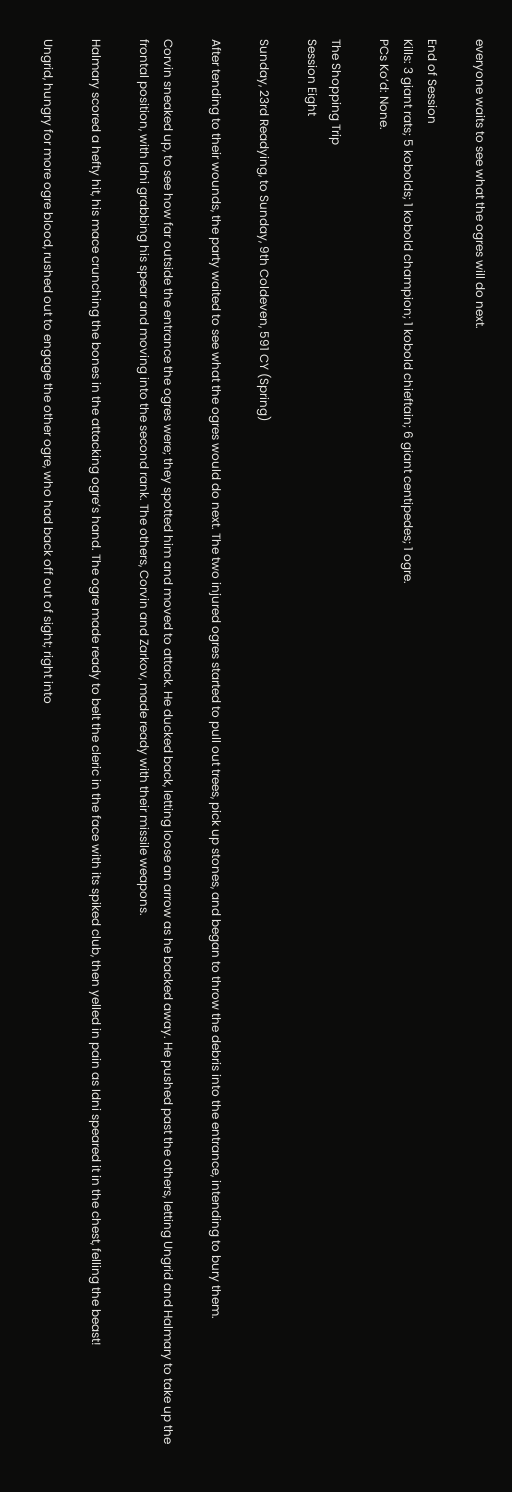everyone waits to see what the ogres will do next.

End of Session
Kills: 3 giant rats; 5 kobolds; 1 kobold champion; 1 kobold chieftain; 6 giant centipedes; 1 ogre.
PCs Ko’d: None.

The Shopping Trip
Session Eight

Sunday, 23rd Readying, to Sunday, 9th Coldeven, 591 CY (Spring)

After tending to their wounds, the party waited to see what the ogres would do next. The two injured ogres started to pull out trees, pick up stones, and began to throw the debris into the entrance, intending to bury them.

Corvin sneaked up, to see how far outside the entrance the ogres were; they spotted him and moved to attack. He ducked back, letting loose an arrow as he backed away. He pushed past the others, letting Ungrid and Halmary to take up the frontal position, with Idni grabbing his spear and moving into the second rank. The others, Corvin and Zarkov, made ready with their missile weapons.

Halmary scored a hefty hit, his mace crunching the bones in the attacking ogre’s hand. The ogre made ready to belt the cleric in the face with its spiked club, then yelled in pain as Idni speared it in the chest, felling the beast!

Ungrid, hungry for more ogre blood, rushed out to engage the other ogre, who had back off out of sight; right into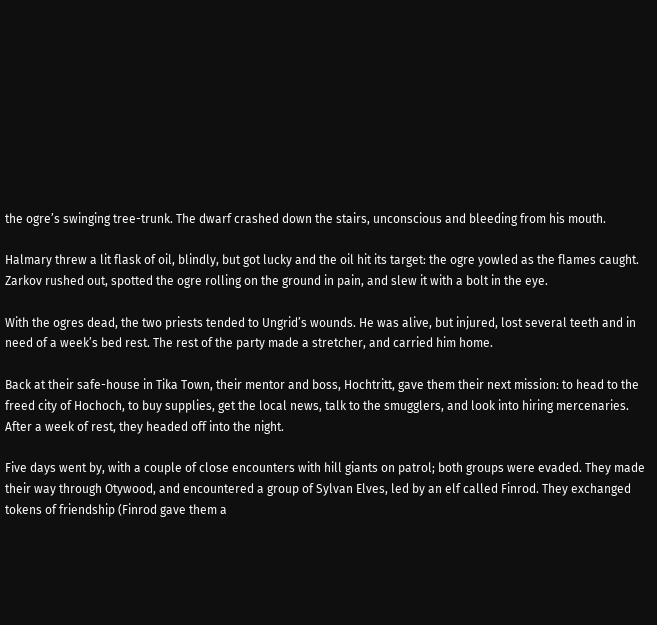the ogre’s swinging tree-trunk. The dwarf crashed down the stairs, unconscious and bleeding from his mouth.

Halmary threw a lit flask of oil, blindly, but got lucky and the oil hit its target: the ogre yowled as the flames caught. Zarkov rushed out, spotted the ogre rolling on the ground in pain, and slew it with a bolt in the eye.

With the ogres dead, the two priests tended to Ungrid’s wounds. He was alive, but injured, lost several teeth and in need of a week’s bed rest. The rest of the party made a stretcher, and carried him home.

Back at their safe-house in Tika Town, their mentor and boss, Hochtritt, gave them their next mission: to head to the freed city of Hochoch, to buy supplies, get the local news, talk to the smugglers, and look into hiring mercenaries. After a week of rest, they headed off into the night.

Five days went by, with a couple of close encounters with hill giants on patrol; both groups were evaded. They made their way through Otywood, and encountered a group of Sylvan Elves, led by an elf called Finrod. They exchanged tokens of friendship (Finrod gave them a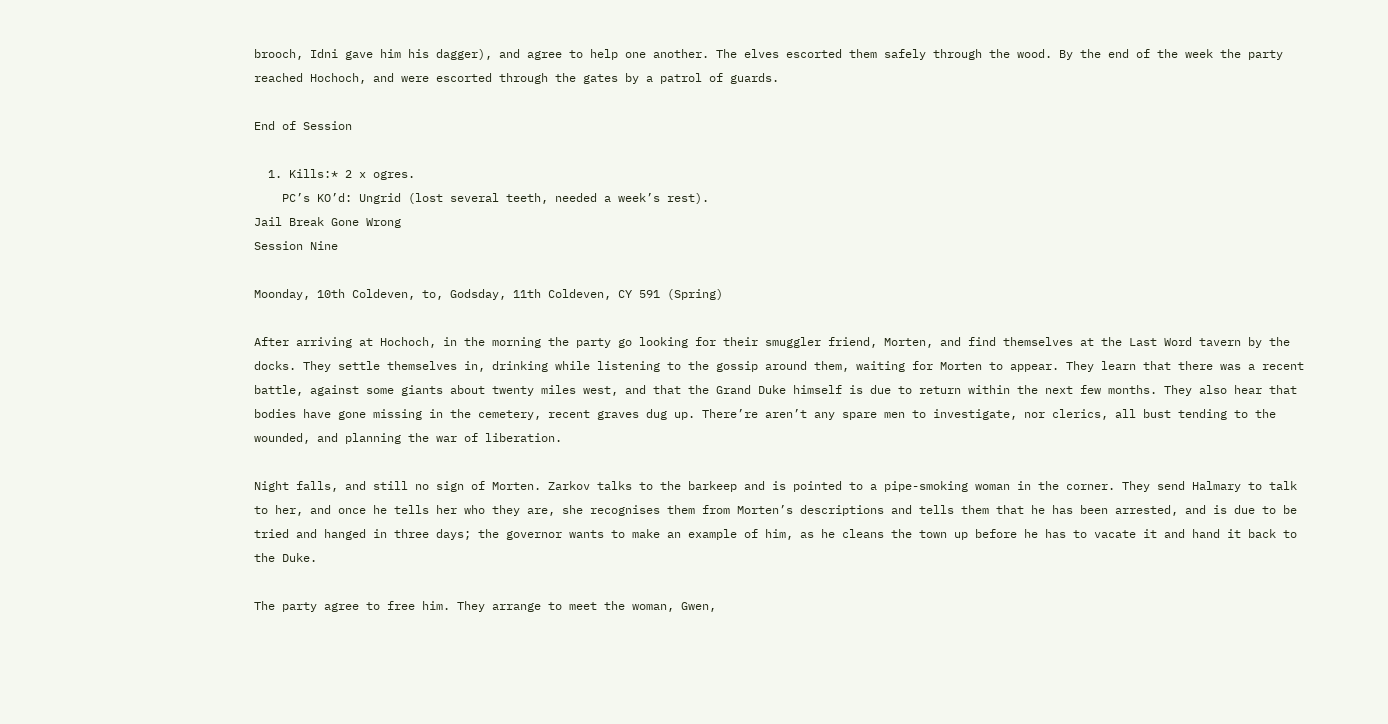brooch, Idni gave him his dagger), and agree to help one another. The elves escorted them safely through the wood. By the end of the week the party reached Hochoch, and were escorted through the gates by a patrol of guards.

End of Session

  1. Kills:* 2 x ogres.
    PC’s KO’d: Ungrid (lost several teeth, needed a week’s rest).
Jail Break Gone Wrong
Session Nine

Moonday, 10th Coldeven, to, Godsday, 11th Coldeven, CY 591 (Spring)

After arriving at Hochoch, in the morning the party go looking for their smuggler friend, Morten, and find themselves at the Last Word tavern by the docks. They settle themselves in, drinking while listening to the gossip around them, waiting for Morten to appear. They learn that there was a recent battle, against some giants about twenty miles west, and that the Grand Duke himself is due to return within the next few months. They also hear that bodies have gone missing in the cemetery, recent graves dug up. There’re aren’t any spare men to investigate, nor clerics, all bust tending to the wounded, and planning the war of liberation.

Night falls, and still no sign of Morten. Zarkov talks to the barkeep and is pointed to a pipe-smoking woman in the corner. They send Halmary to talk to her, and once he tells her who they are, she recognises them from Morten’s descriptions and tells them that he has been arrested, and is due to be tried and hanged in three days; the governor wants to make an example of him, as he cleans the town up before he has to vacate it and hand it back to the Duke.

The party agree to free him. They arrange to meet the woman, Gwen,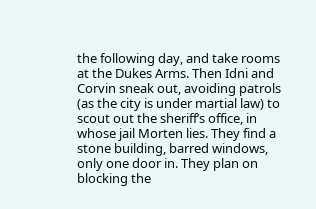the following day, and take rooms at the Dukes Arms. Then Idni and Corvin sneak out, avoiding patrols (as the city is under martial law) to scout out the sheriff’s office, in whose jail Morten lies. They find a stone building, barred windows, only one door in. They plan on blocking the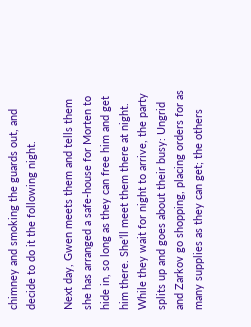chimney and smoking the guards out, and decide to do it the following night.

Next day, Gwen meets them and tells them she has arranged a safe-house for Morten to hide in, so long as they can free him and get him there. She’ll meet them there at night. While they wait for night to arrive, the party splits up and goes about their busy: Ungrid and Zarkov go shopping, placing orders for as many supplies as they can get; the others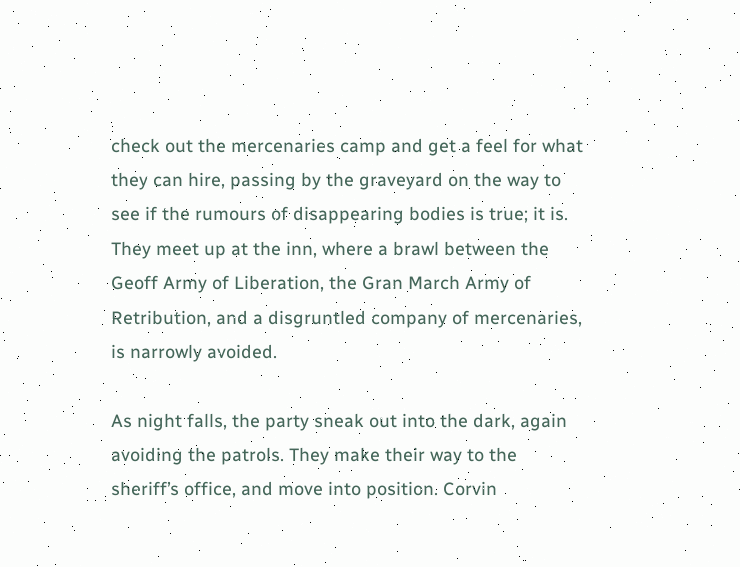check out the mercenaries camp and get a feel for what they can hire, passing by the graveyard on the way to see if the rumours of disappearing bodies is true; it is. They meet up at the inn, where a brawl between the Geoff Army of Liberation, the Gran March Army of Retribution, and a disgruntled company of mercenaries, is narrowly avoided.

As night falls, the party sneak out into the dark, again avoiding the patrols. They make their way to the sheriff’s office, and move into position. Corvin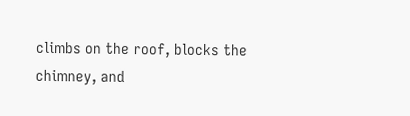climbs on the roof, blocks the chimney, and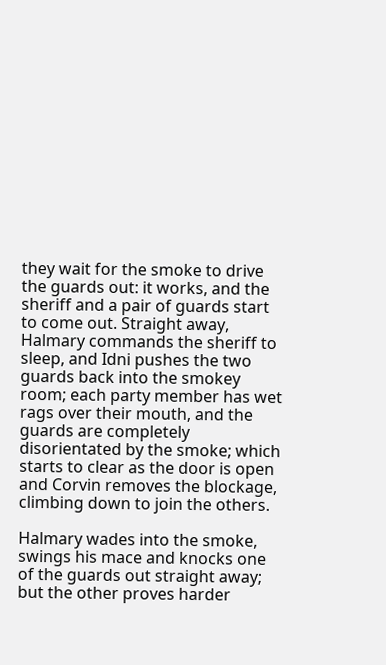they wait for the smoke to drive the guards out: it works, and the sheriff and a pair of guards start to come out. Straight away, Halmary commands the sheriff to sleep, and Idni pushes the two guards back into the smokey room; each party member has wet rags over their mouth, and the guards are completely disorientated by the smoke; which starts to clear as the door is open and Corvin removes the blockage, climbing down to join the others.

Halmary wades into the smoke, swings his mace and knocks one of the guards out straight away; but the other proves harder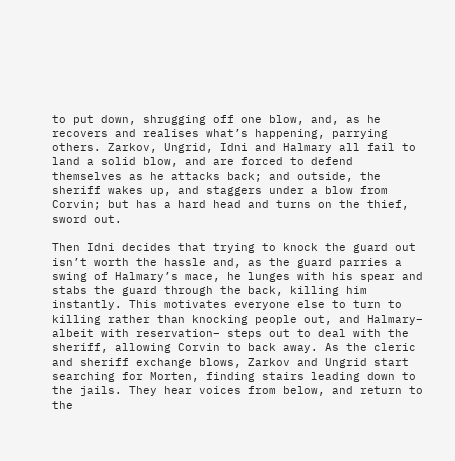to put down, shrugging off one blow, and, as he recovers and realises what’s happening, parrying others. Zarkov, Ungrid, Idni and Halmary all fail to land a solid blow, and are forced to defend themselves as he attacks back; and outside, the sheriff wakes up, and staggers under a blow from Corvin; but has a hard head and turns on the thief, sword out.

Then Idni decides that trying to knock the guard out isn’t worth the hassle and, as the guard parries a swing of Halmary’s mace, he lunges with his spear and stabs the guard through the back, killing him instantly. This motivates everyone else to turn to killing rather than knocking people out, and Halmary– albeit with reservation– steps out to deal with the sheriff, allowing Corvin to back away. As the cleric and sheriff exchange blows, Zarkov and Ungrid start searching for Morten, finding stairs leading down to the jails. They hear voices from below, and return to the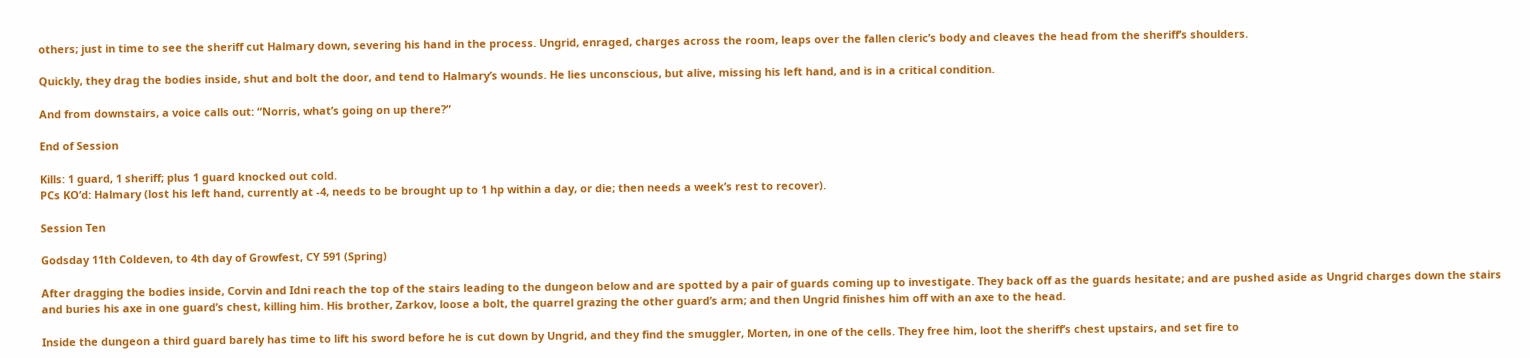others; just in time to see the sheriff cut Halmary down, severing his hand in the process. Ungrid, enraged, charges across the room, leaps over the fallen cleric’s body and cleaves the head from the sheriff’s shoulders.

Quickly, they drag the bodies inside, shut and bolt the door, and tend to Halmary’s wounds. He lies unconscious, but alive, missing his left hand, and is in a critical condition.

And from downstairs, a voice calls out: “Norris, what’s going on up there?”

End of Session

Kills: 1 guard, 1 sheriff; plus 1 guard knocked out cold.
PCs KO’d: Halmary (lost his left hand, currently at -4, needs to be brought up to 1 hp within a day, or die; then needs a week’s rest to recover).

Session Ten

Godsday 11th Coldeven, to 4th day of Growfest, CY 591 (Spring)

After dragging the bodies inside, Corvin and Idni reach the top of the stairs leading to the dungeon below and are spotted by a pair of guards coming up to investigate. They back off as the guards hesitate; and are pushed aside as Ungrid charges down the stairs and buries his axe in one guard’s chest, killing him. His brother, Zarkov, loose a bolt, the quarrel grazing the other guard’s arm; and then Ungrid finishes him off with an axe to the head.

Inside the dungeon a third guard barely has time to lift his sword before he is cut down by Ungrid, and they find the smuggler, Morten, in one of the cells. They free him, loot the sheriff’s chest upstairs, and set fire to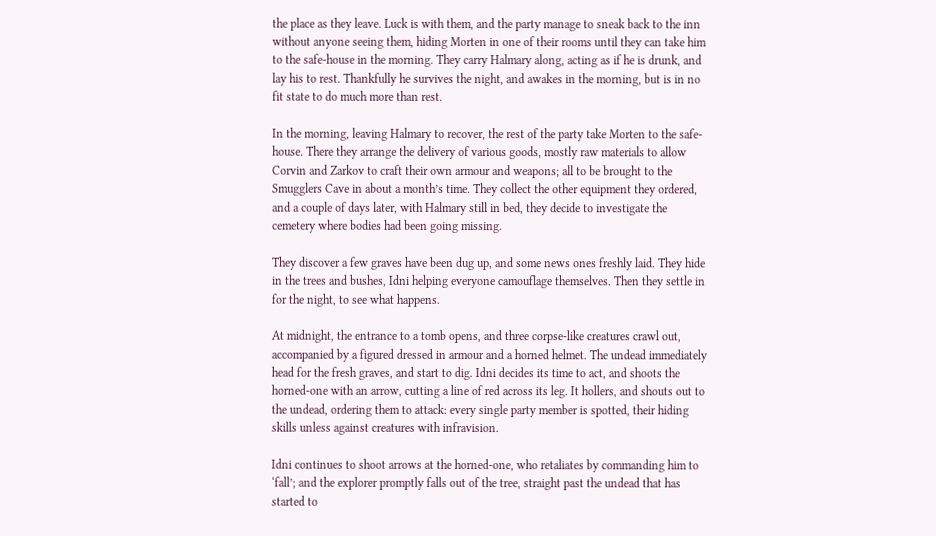the place as they leave. Luck is with them, and the party manage to sneak back to the inn without anyone seeing them, hiding Morten in one of their rooms until they can take him to the safe-house in the morning. They carry Halmary along, acting as if he is drunk, and lay his to rest. Thankfully he survives the night, and awakes in the morning, but is in no fit state to do much more than rest.

In the morning, leaving Halmary to recover, the rest of the party take Morten to the safe-house. There they arrange the delivery of various goods, mostly raw materials to allow Corvin and Zarkov to craft their own armour and weapons; all to be brought to the Smugglers Cave in about a month’s time. They collect the other equipment they ordered, and a couple of days later, with Halmary still in bed, they decide to investigate the cemetery where bodies had been going missing.

They discover a few graves have been dug up, and some news ones freshly laid. They hide in the trees and bushes, Idni helping everyone camouflage themselves. Then they settle in for the night, to see what happens.

At midnight, the entrance to a tomb opens, and three corpse-like creatures crawl out, accompanied by a figured dressed in armour and a horned helmet. The undead immediately head for the fresh graves, and start to dig. Idni decides its time to act, and shoots the horned-one with an arrow, cutting a line of red across its leg. It hollers, and shouts out to the undead, ordering them to attack: every single party member is spotted, their hiding skills unless against creatures with infravision.

Idni continues to shoot arrows at the horned-one, who retaliates by commanding him to ‘fall’; and the explorer promptly falls out of the tree, straight past the undead that has started to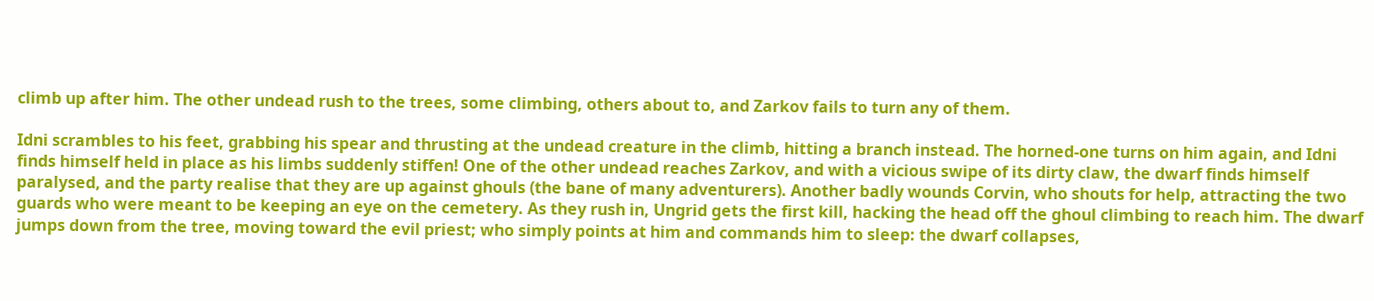climb up after him. The other undead rush to the trees, some climbing, others about to, and Zarkov fails to turn any of them.

Idni scrambles to his feet, grabbing his spear and thrusting at the undead creature in the climb, hitting a branch instead. The horned-one turns on him again, and Idni finds himself held in place as his limbs suddenly stiffen! One of the other undead reaches Zarkov, and with a vicious swipe of its dirty claw, the dwarf finds himself paralysed, and the party realise that they are up against ghouls (the bane of many adventurers). Another badly wounds Corvin, who shouts for help, attracting the two guards who were meant to be keeping an eye on the cemetery. As they rush in, Ungrid gets the first kill, hacking the head off the ghoul climbing to reach him. The dwarf jumps down from the tree, moving toward the evil priest; who simply points at him and commands him to sleep: the dwarf collapses,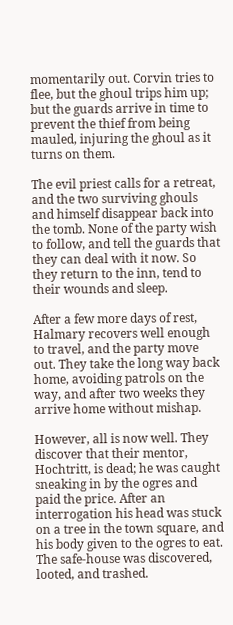momentarily out. Corvin tries to flee, but the ghoul trips him up; but the guards arrive in time to prevent the thief from being mauled, injuring the ghoul as it turns on them.

The evil priest calls for a retreat, and the two surviving ghouls and himself disappear back into the tomb. None of the party wish to follow, and tell the guards that they can deal with it now. So they return to the inn, tend to their wounds and sleep.

After a few more days of rest, Halmary recovers well enough to travel, and the party move out. They take the long way back home, avoiding patrols on the way, and after two weeks they arrive home without mishap.

However, all is now well. They discover that their mentor, Hochtritt, is dead; he was caught sneaking in by the ogres and paid the price. After an interrogation his head was stuck on a tree in the town square, and his body given to the ogres to eat. The safe-house was discovered, looted, and trashed.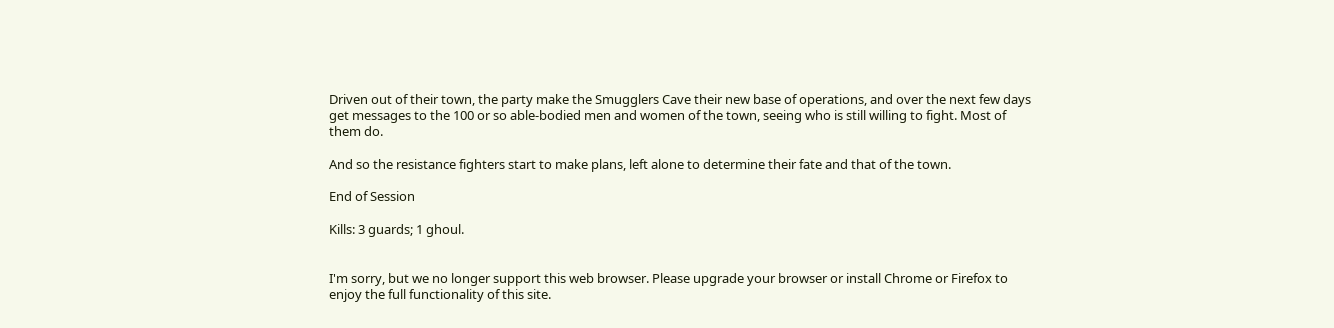Driven out of their town, the party make the Smugglers Cave their new base of operations, and over the next few days get messages to the 100 or so able-bodied men and women of the town, seeing who is still willing to fight. Most of them do.

And so the resistance fighters start to make plans, left alone to determine their fate and that of the town.

End of Session

Kills: 3 guards; 1 ghoul.


I'm sorry, but we no longer support this web browser. Please upgrade your browser or install Chrome or Firefox to enjoy the full functionality of this site.